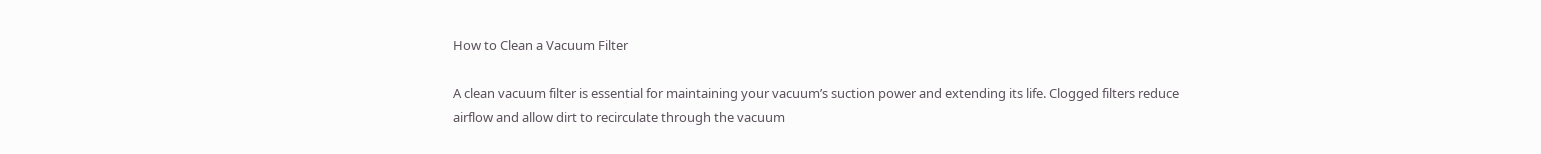How to Clean a Vacuum Filter

A clean vacuum filter is essential for maintaining your vacuum’s suction power and extending its life. Clogged filters reduce airflow and allow dirt to recirculate through the vacuum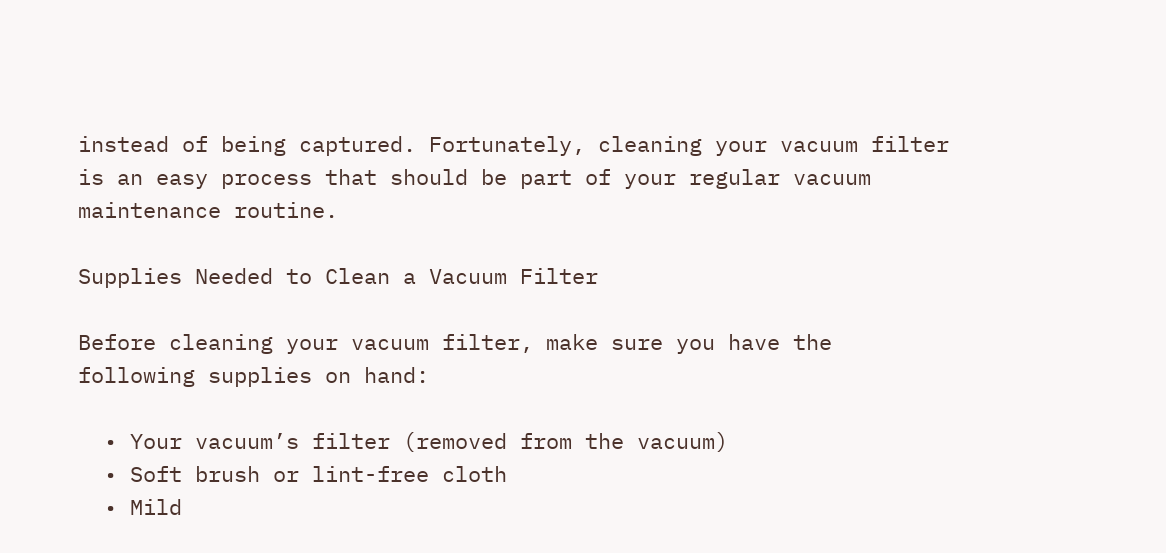instead of being captured. Fortunately, cleaning your vacuum filter is an easy process that should be part of your regular vacuum maintenance routine.

Supplies Needed to Clean a Vacuum Filter

Before cleaning your vacuum filter, make sure you have the following supplies on hand:

  • Your vacuum’s filter (removed from the vacuum)
  • Soft brush or lint-free cloth
  • Mild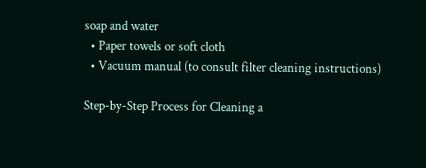soap and water
  • Paper towels or soft cloth
  • Vacuum manual (to consult filter cleaning instructions)

Step-by-Step Process for Cleaning a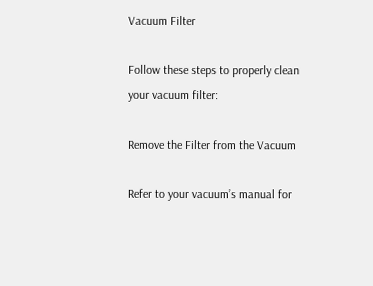Vacuum Filter

Follow these steps to properly clean your vacuum filter:

Remove the Filter from the Vacuum

Refer to your vacuum’s manual for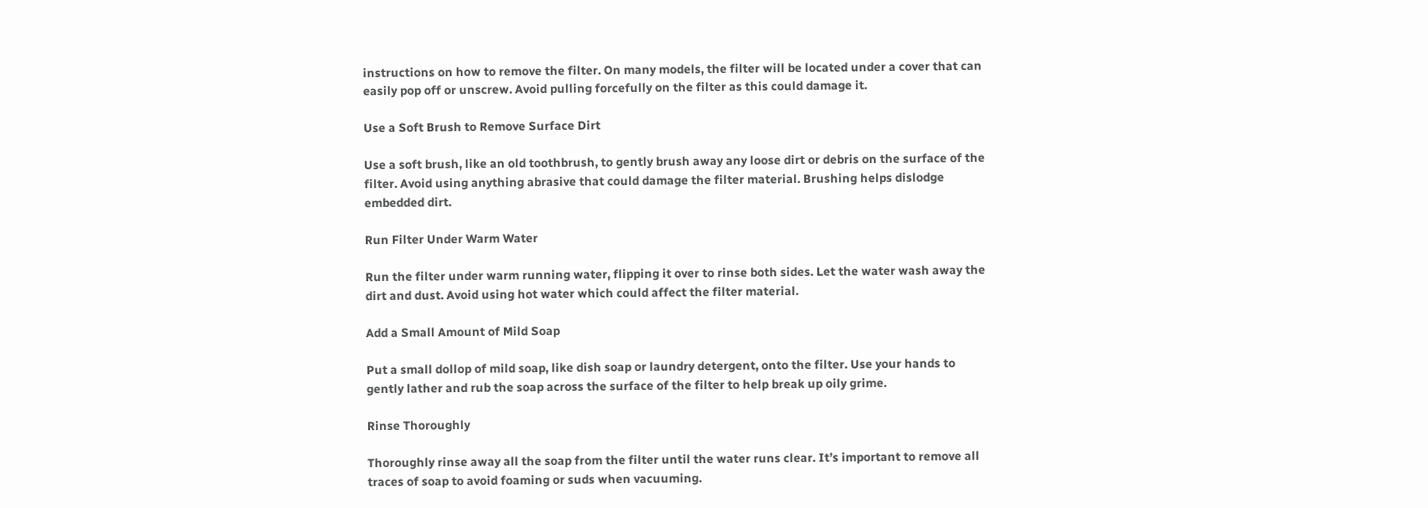instructions on how to remove the filter. On many models, the filter will be located under a cover that can easily pop off or unscrew. Avoid pulling forcefully on the filter as this could damage it.

Use a Soft Brush to Remove Surface Dirt

Use a soft brush, like an old toothbrush, to gently brush away any loose dirt or debris on the surface of the filter. Avoid using anything abrasive that could damage the filter material. Brushing helps dislodge embedded dirt.

Run Filter Under Warm Water

Run the filter under warm running water, flipping it over to rinse both sides. Let the water wash away the dirt and dust. Avoid using hot water which could affect the filter material.

Add a Small Amount of Mild Soap

Put a small dollop of mild soap, like dish soap or laundry detergent, onto the filter. Use your hands to gently lather and rub the soap across the surface of the filter to help break up oily grime.

Rinse Thoroughly

Thoroughly rinse away all the soap from the filter until the water runs clear. It’s important to remove all traces of soap to avoid foaming or suds when vacuuming.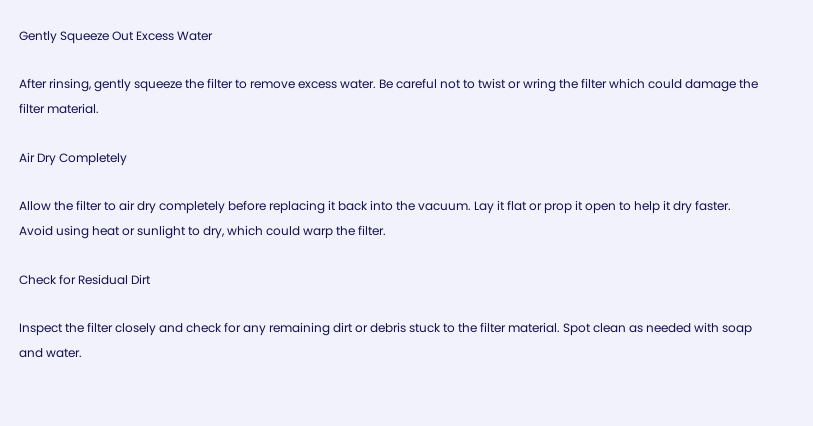Gently Squeeze Out Excess Water

After rinsing, gently squeeze the filter to remove excess water. Be careful not to twist or wring the filter which could damage the filter material.

Air Dry Completely

Allow the filter to air dry completely before replacing it back into the vacuum. Lay it flat or prop it open to help it dry faster. Avoid using heat or sunlight to dry, which could warp the filter.

Check for Residual Dirt

Inspect the filter closely and check for any remaining dirt or debris stuck to the filter material. Spot clean as needed with soap and water.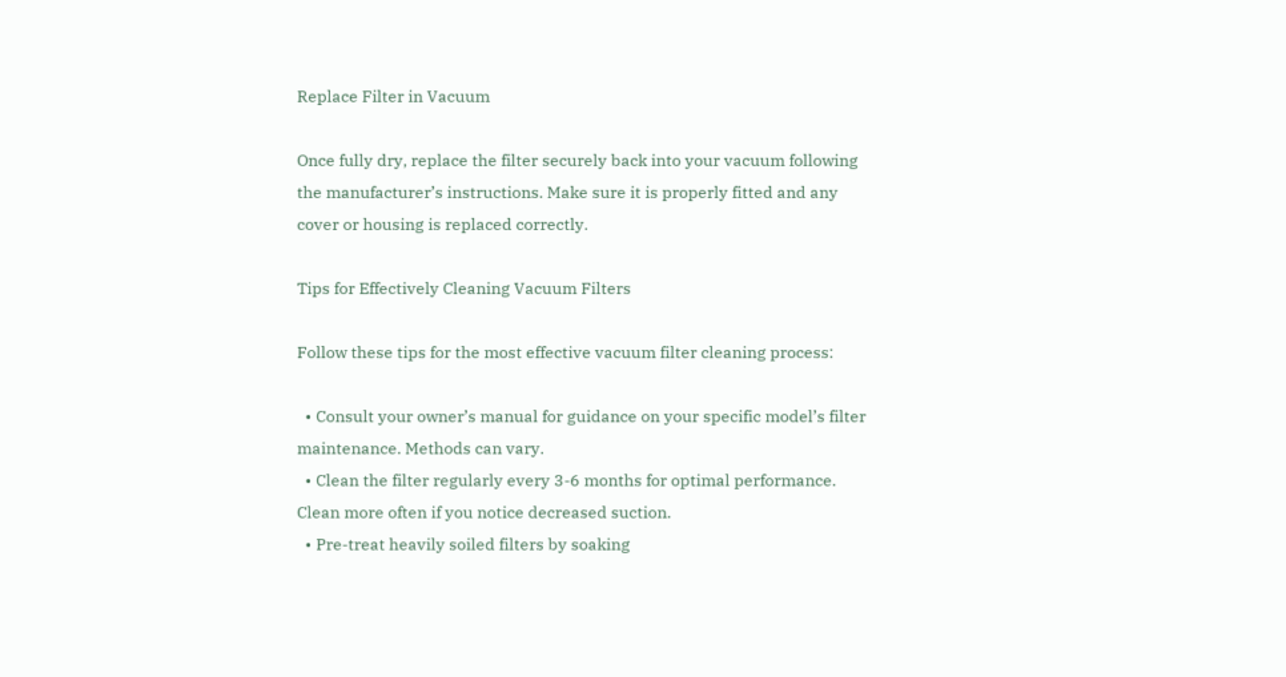Replace Filter in Vacuum

Once fully dry, replace the filter securely back into your vacuum following the manufacturer’s instructions. Make sure it is properly fitted and any cover or housing is replaced correctly.

Tips for Effectively Cleaning Vacuum Filters

Follow these tips for the most effective vacuum filter cleaning process:

  • Consult your owner’s manual for guidance on your specific model’s filter maintenance. Methods can vary.
  • Clean the filter regularly every 3-6 months for optimal performance. Clean more often if you notice decreased suction.
  • Pre-treat heavily soiled filters by soaking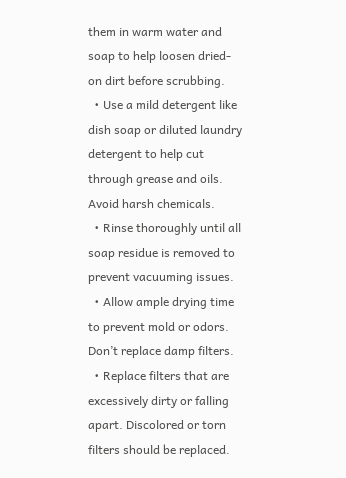them in warm water and soap to help loosen dried-on dirt before scrubbing.
  • Use a mild detergent like dish soap or diluted laundry detergent to help cut through grease and oils. Avoid harsh chemicals.
  • Rinse thoroughly until all soap residue is removed to prevent vacuuming issues.
  • Allow ample drying time to prevent mold or odors. Don’t replace damp filters.
  • Replace filters that are excessively dirty or falling apart. Discolored or torn filters should be replaced.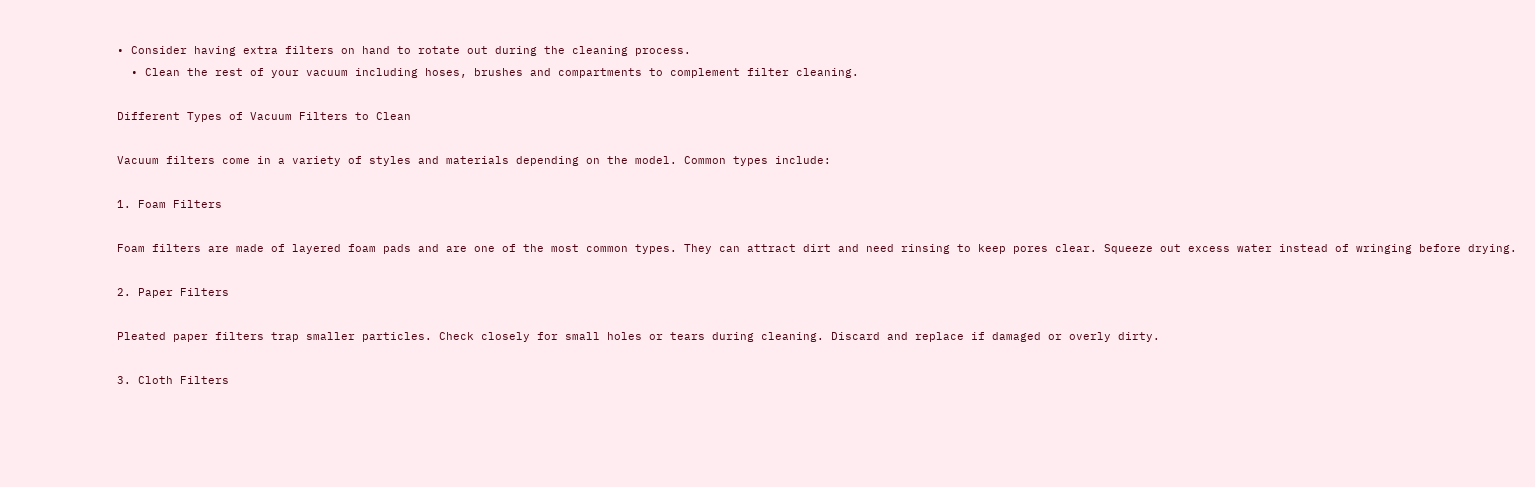• Consider having extra filters on hand to rotate out during the cleaning process.
  • Clean the rest of your vacuum including hoses, brushes and compartments to complement filter cleaning.

Different Types of Vacuum Filters to Clean

Vacuum filters come in a variety of styles and materials depending on the model. Common types include:

1. Foam Filters

Foam filters are made of layered foam pads and are one of the most common types. They can attract dirt and need rinsing to keep pores clear. Squeeze out excess water instead of wringing before drying.

2. Paper Filters

Pleated paper filters trap smaller particles. Check closely for small holes or tears during cleaning. Discard and replace if damaged or overly dirty.

3. Cloth Filters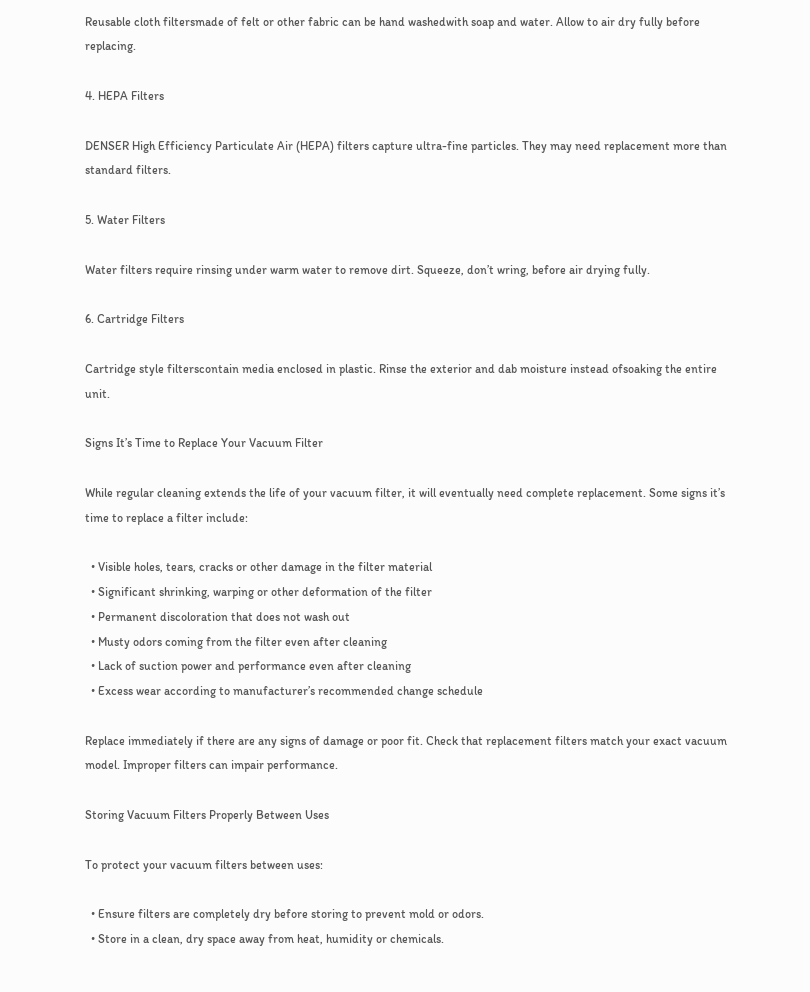Reusable cloth filtersmade of felt or other fabric can be hand washedwith soap and water. Allow to air dry fully before replacing.

4. HEPA Filters

DENSER High Efficiency Particulate Air (HEPA) filters capture ultra-fine particles. They may need replacement more than standard filters.

5. Water Filters

Water filters require rinsing under warm water to remove dirt. Squeeze, don’t wring, before air drying fully.

6. Cartridge Filters

Cartridge style filterscontain media enclosed in plastic. Rinse the exterior and dab moisture instead ofsoaking the entire unit.

Signs It’s Time to Replace Your Vacuum Filter

While regular cleaning extends the life of your vacuum filter, it will eventually need complete replacement. Some signs it’s time to replace a filter include:

  • Visible holes, tears, cracks or other damage in the filter material
  • Significant shrinking, warping or other deformation of the filter
  • Permanent discoloration that does not wash out
  • Musty odors coming from the filter even after cleaning
  • Lack of suction power and performance even after cleaning
  • Excess wear according to manufacturer’s recommended change schedule

Replace immediately if there are any signs of damage or poor fit. Check that replacement filters match your exact vacuum model. Improper filters can impair performance.

Storing Vacuum Filters Properly Between Uses

To protect your vacuum filters between uses:

  • Ensure filters are completely dry before storing to prevent mold or odors.
  • Store in a clean, dry space away from heat, humidity or chemicals.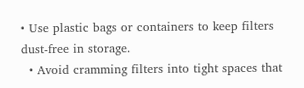• Use plastic bags or containers to keep filters dust-free in storage.
  • Avoid cramming filters into tight spaces that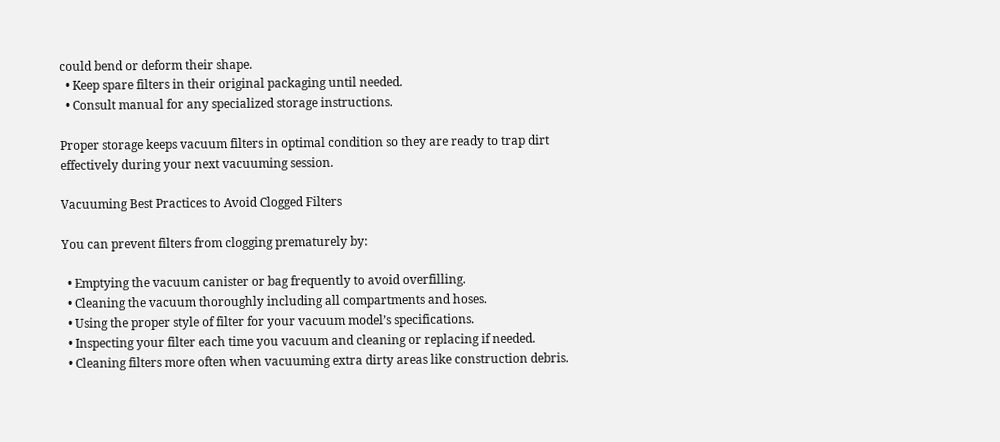could bend or deform their shape.
  • Keep spare filters in their original packaging until needed.
  • Consult manual for any specialized storage instructions.

Proper storage keeps vacuum filters in optimal condition so they are ready to trap dirt effectively during your next vacuuming session.

Vacuuming Best Practices to Avoid Clogged Filters

You can prevent filters from clogging prematurely by:

  • Emptying the vacuum canister or bag frequently to avoid overfilling.
  • Cleaning the vacuum thoroughly including all compartments and hoses.
  • Using the proper style of filter for your vacuum model’s specifications.
  • Inspecting your filter each time you vacuum and cleaning or replacing if needed.
  • Cleaning filters more often when vacuuming extra dirty areas like construction debris.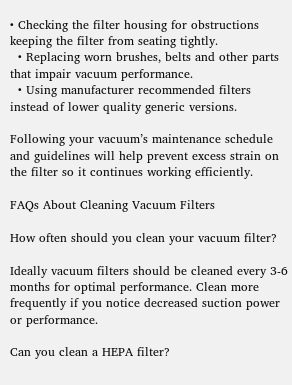• Checking the filter housing for obstructions keeping the filter from seating tightly.
  • Replacing worn brushes, belts and other parts that impair vacuum performance.
  • Using manufacturer recommended filters instead of lower quality generic versions.

Following your vacuum’s maintenance schedule and guidelines will help prevent excess strain on the filter so it continues working efficiently.

FAQs About Cleaning Vacuum Filters

How often should you clean your vacuum filter?

Ideally vacuum filters should be cleaned every 3-6 months for optimal performance. Clean more frequently if you notice decreased suction power or performance.

Can you clean a HEPA filter?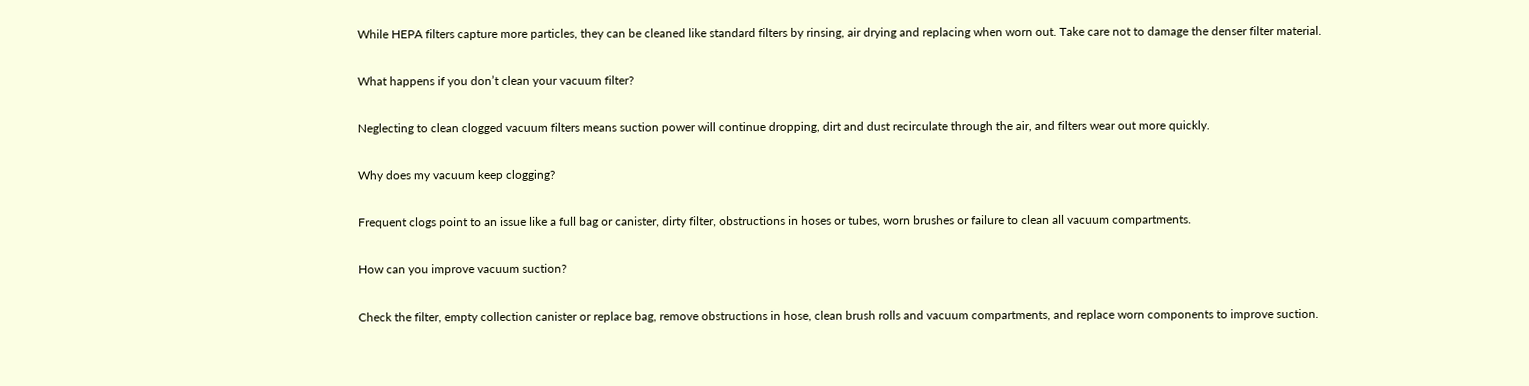While HEPA filters capture more particles, they can be cleaned like standard filters by rinsing, air drying and replacing when worn out. Take care not to damage the denser filter material.

What happens if you don’t clean your vacuum filter?

Neglecting to clean clogged vacuum filters means suction power will continue dropping, dirt and dust recirculate through the air, and filters wear out more quickly.

Why does my vacuum keep clogging?

Frequent clogs point to an issue like a full bag or canister, dirty filter, obstructions in hoses or tubes, worn brushes or failure to clean all vacuum compartments.

How can you improve vacuum suction?

Check the filter, empty collection canister or replace bag, remove obstructions in hose, clean brush rolls and vacuum compartments, and replace worn components to improve suction.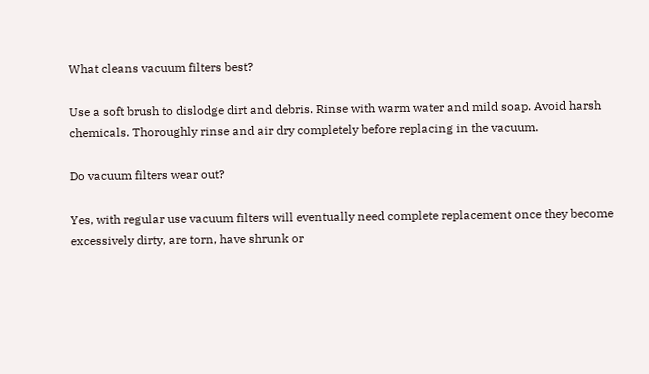What cleans vacuum filters best?

Use a soft brush to dislodge dirt and debris. Rinse with warm water and mild soap. Avoid harsh chemicals. Thoroughly rinse and air dry completely before replacing in the vacuum.

Do vacuum filters wear out?

Yes, with regular use vacuum filters will eventually need complete replacement once they become excessively dirty, are torn, have shrunk or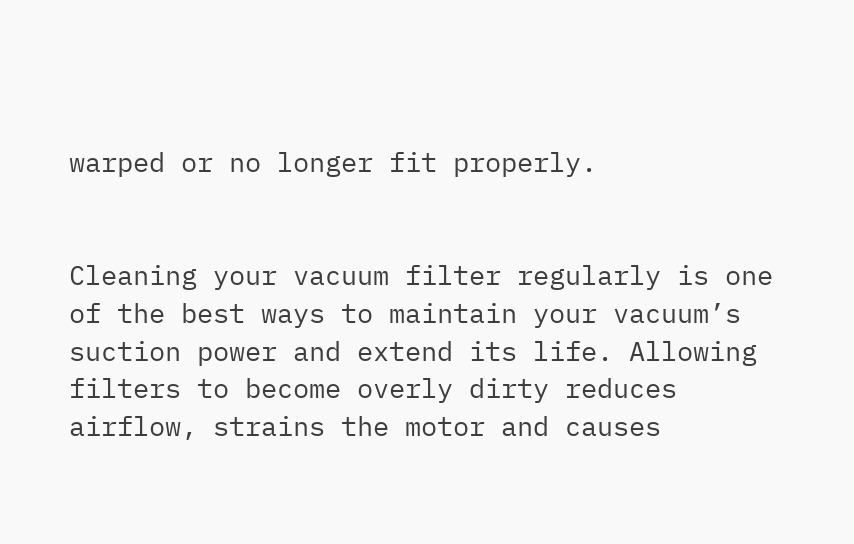warped or no longer fit properly.


Cleaning your vacuum filter regularly is one of the best ways to maintain your vacuum’s suction power and extend its life. Allowing filters to become overly dirty reduces airflow, strains the motor and causes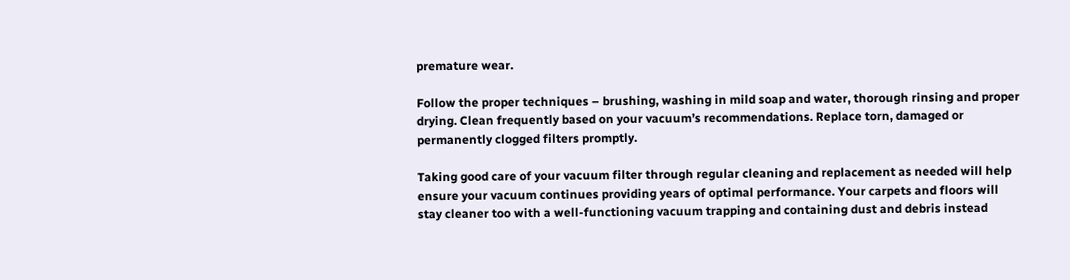premature wear.

Follow the proper techniques – brushing, washing in mild soap and water, thorough rinsing and proper drying. Clean frequently based on your vacuum’s recommendations. Replace torn, damaged or permanently clogged filters promptly.

Taking good care of your vacuum filter through regular cleaning and replacement as needed will help ensure your vacuum continues providing years of optimal performance. Your carpets and floors will stay cleaner too with a well-functioning vacuum trapping and containing dust and debris instead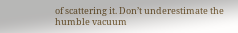of scattering it. Don’t underestimate the humble vacuum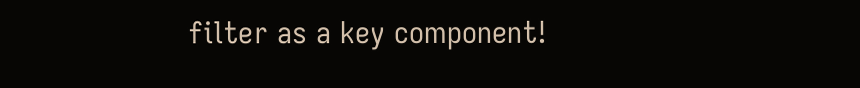filter as a key component!